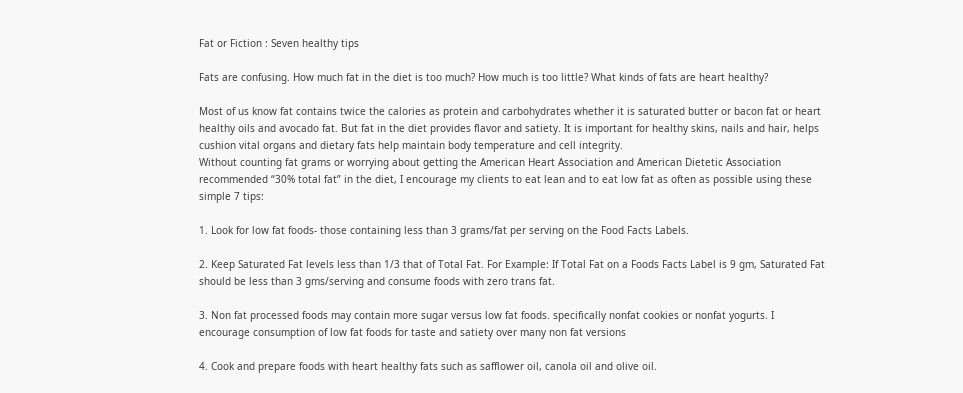Fat or Fiction : Seven healthy tips

Fats are confusing. How much fat in the diet is too much? How much is too little? What kinds of fats are heart healthy?

Most of us know fat contains twice the calories as protein and carbohydrates whether it is saturated butter or bacon fat or heart healthy oils and avocado fat. But fat in the diet provides flavor and satiety. It is important for healthy skins, nails and hair, helps cushion vital organs and dietary fats help maintain body temperature and cell integrity.
Without counting fat grams or worrying about getting the American Heart Association and American Dietetic Association recommended “30% total fat” in the diet, I encourage my clients to eat lean and to eat low fat as often as possible using these simple 7 tips:

1. Look for low fat foods- those containing less than 3 grams/fat per serving on the Food Facts Labels.

2. Keep Saturated Fat levels less than 1/3 that of Total Fat. For Example: If Total Fat on a Foods Facts Label is 9 gm, Saturated Fat should be less than 3 gms/serving and consume foods with zero trans fat.

3. Non fat processed foods may contain more sugar versus low fat foods. specifically nonfat cookies or nonfat yogurts. I encourage consumption of low fat foods for taste and satiety over many non fat versions

4. Cook and prepare foods with heart healthy fats such as safflower oil, canola oil and olive oil.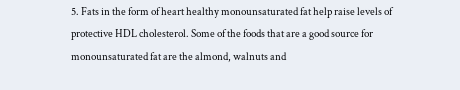5. Fats in the form of heart healthy monounsaturated fat help raise levels of protective HDL cholesterol. Some of the foods that are a good source for monounsaturated fat are the almond, walnuts and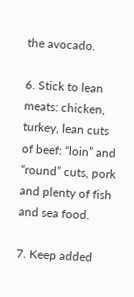the avocado.

6. Stick to lean meats: chicken, turkey, lean cuts of beef: “loin” and “round” cuts, pork and plenty of fish and sea food.

7. Keep added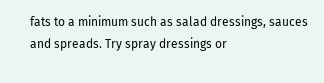fats to a minimum such as salad dressings, sauces and spreads. Try spray dressings or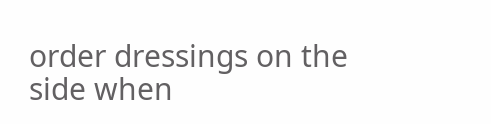order dressings on the side when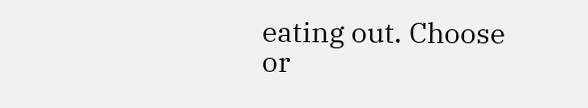eating out. Choose or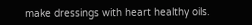make dressings with heart healthy oils.